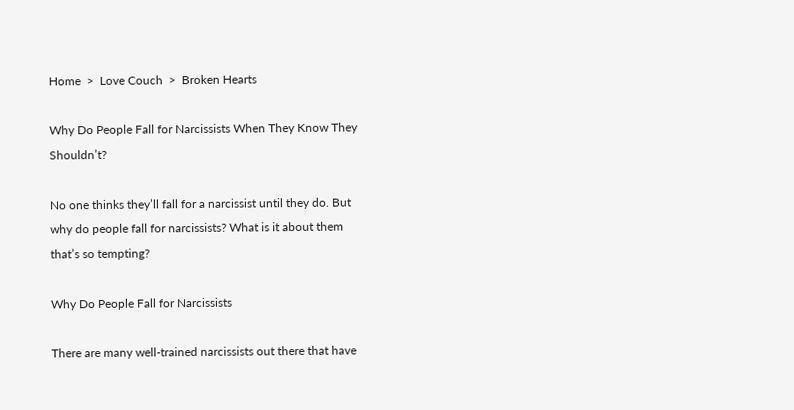Home  >  Love Couch  >  Broken Hearts

Why Do People Fall for Narcissists When They Know They Shouldn’t?

No one thinks they’ll fall for a narcissist until they do. But why do people fall for narcissists? What is it about them that’s so tempting?

Why Do People Fall for Narcissists

There are many well-trained narcissists out there that have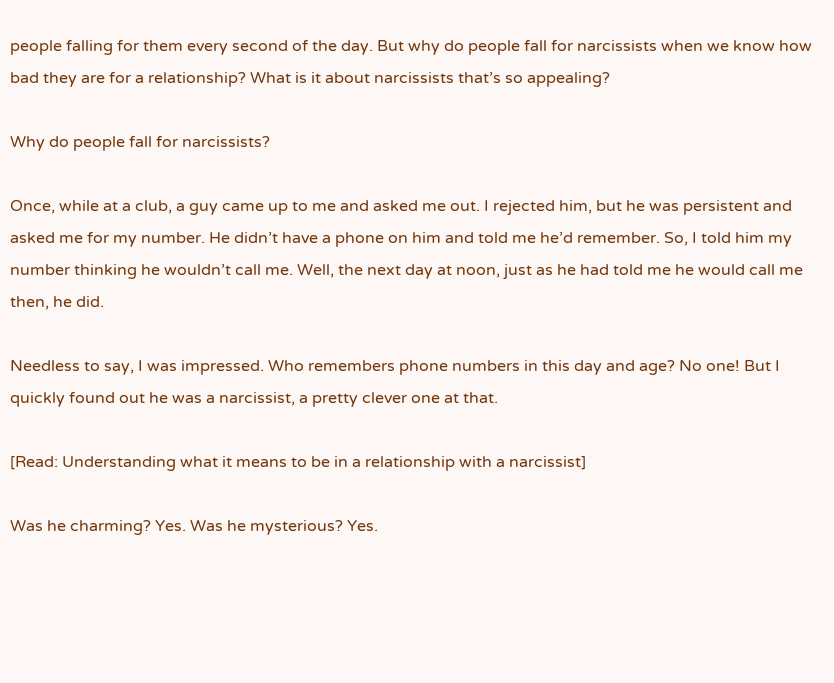people falling for them every second of the day. But why do people fall for narcissists when we know how bad they are for a relationship? What is it about narcissists that’s so appealing?

Why do people fall for narcissists?

Once, while at a club, a guy came up to me and asked me out. I rejected him, but he was persistent and asked me for my number. He didn’t have a phone on him and told me he’d remember. So, I told him my number thinking he wouldn’t call me. Well, the next day at noon, just as he had told me he would call me then, he did.

Needless to say, I was impressed. Who remembers phone numbers in this day and age? No one! But I quickly found out he was a narcissist, a pretty clever one at that.

[Read: Understanding what it means to be in a relationship with a narcissist]

Was he charming? Yes. Was he mysterious? Yes.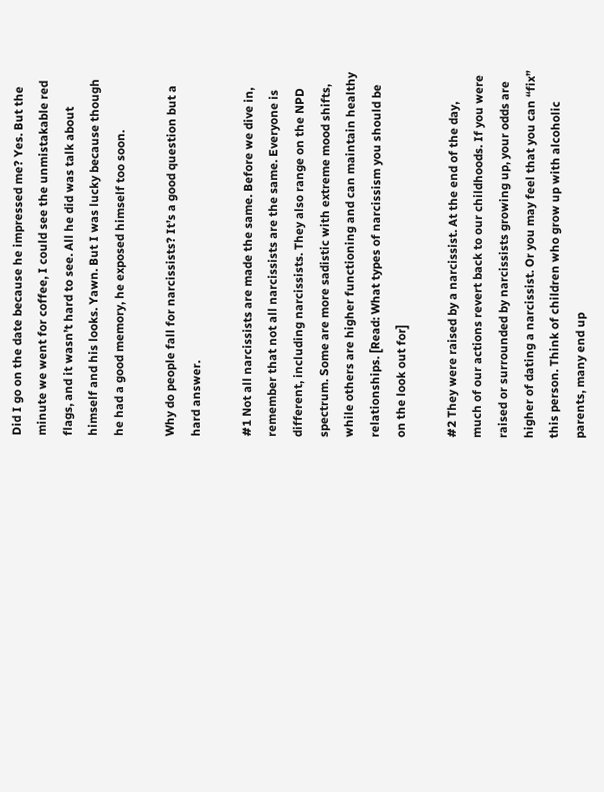Did I go on the date because he impressed me? Yes. But the minute we went for coffee, I could see the unmistakable red flags, and it wasn’t hard to see. All he did was talk about himself and his looks. Yawn. But I was lucky because though he had a good memory, he exposed himself too soon.

Why do people fall for narcissists? It’s a good question but a hard answer.

#1 Not all narcissists are made the same. Before we dive in, remember that not all narcissists are the same. Everyone is different, including narcissists. They also range on the NPD spectrum. Some are more sadistic with extreme mood shifts, while others are higher functioning and can maintain healthy relationships. [Read: What types of narcissism you should be on the look out for]

#2 They were raised by a narcissist. At the end of the day, much of our actions revert back to our childhoods. If you were raised or surrounded by narcissists growing up, your odds are higher of dating a narcissist. Or you may feel that you can “fix” this person. Think of children who grow up with alcoholic parents, many end up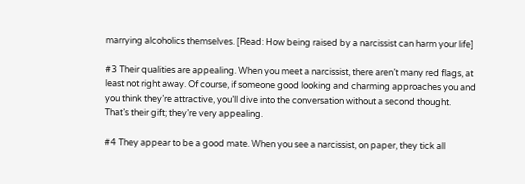marrying alcoholics themselves. [Read: How being raised by a narcissist can harm your life]

#3 Their qualities are appealing. When you meet a narcissist, there aren’t many red flags, at least not right away. Of course, if someone good looking and charming approaches you and you think they’re attractive, you’ll dive into the conversation without a second thought. That’s their gift; they’re very appealing.

#4 They appear to be a good mate. When you see a narcissist, on paper, they tick all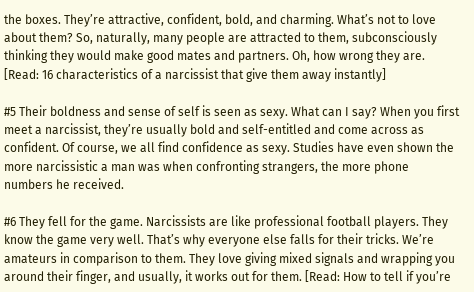the boxes. They’re attractive, confident, bold, and charming. What’s not to love about them? So, naturally, many people are attracted to them, subconsciously thinking they would make good mates and partners. Oh, how wrong they are. [Read: 16 characteristics of a narcissist that give them away instantly]

#5 Their boldness and sense of self is seen as sexy. What can I say? When you first meet a narcissist, they’re usually bold and self-entitled and come across as confident. Of course, we all find confidence as sexy. Studies have even shown the more narcissistic a man was when confronting strangers, the more phone numbers he received.

#6 They fell for the game. Narcissists are like professional football players. They know the game very well. That’s why everyone else falls for their tricks. We’re amateurs in comparison to them. They love giving mixed signals and wrapping you around their finger, and usually, it works out for them. [Read: How to tell if you’re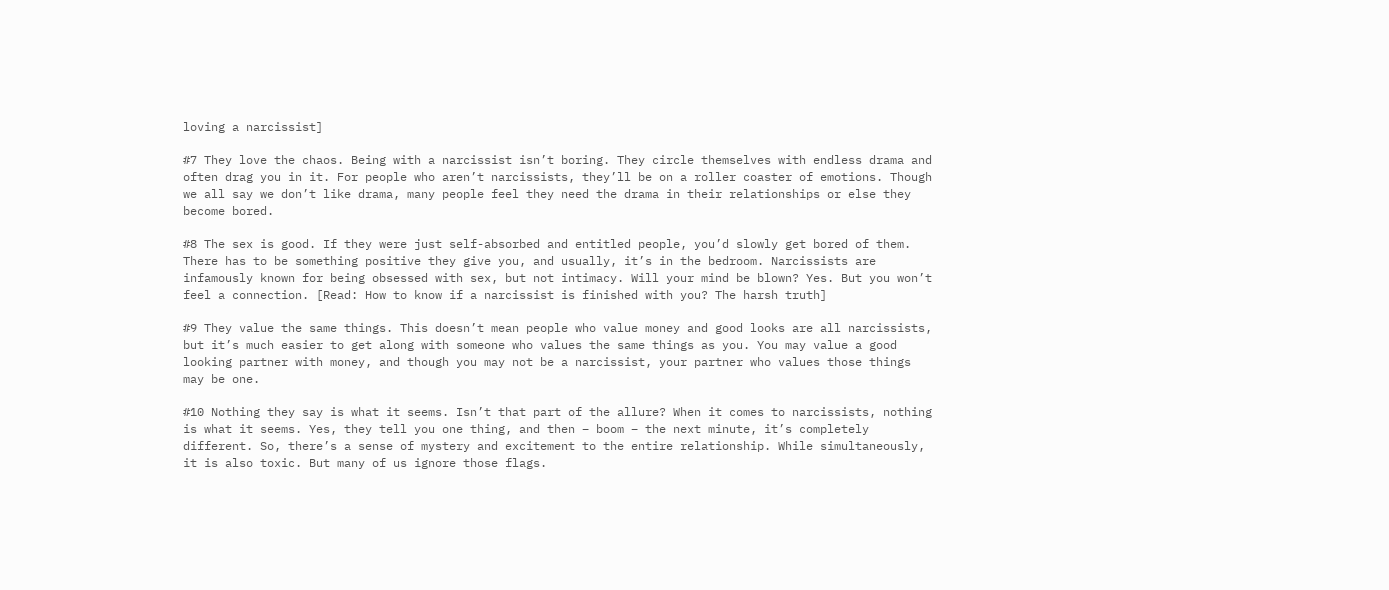loving a narcissist]

#7 They love the chaos. Being with a narcissist isn’t boring. They circle themselves with endless drama and often drag you in it. For people who aren’t narcissists, they’ll be on a roller coaster of emotions. Though we all say we don’t like drama, many people feel they need the drama in their relationships or else they become bored.

#8 The sex is good. If they were just self-absorbed and entitled people, you’d slowly get bored of them. There has to be something positive they give you, and usually, it’s in the bedroom. Narcissists are infamously known for being obsessed with sex, but not intimacy. Will your mind be blown? Yes. But you won’t feel a connection. [Read: How to know if a narcissist is finished with you? The harsh truth]

#9 They value the same things. This doesn’t mean people who value money and good looks are all narcissists, but it’s much easier to get along with someone who values the same things as you. You may value a good looking partner with money, and though you may not be a narcissist, your partner who values those things may be one.

#10 Nothing they say is what it seems. Isn’t that part of the allure? When it comes to narcissists, nothing is what it seems. Yes, they tell you one thing, and then – boom – the next minute, it’s completely different. So, there’s a sense of mystery and excitement to the entire relationship. While simultaneously, it is also toxic. But many of us ignore those flags.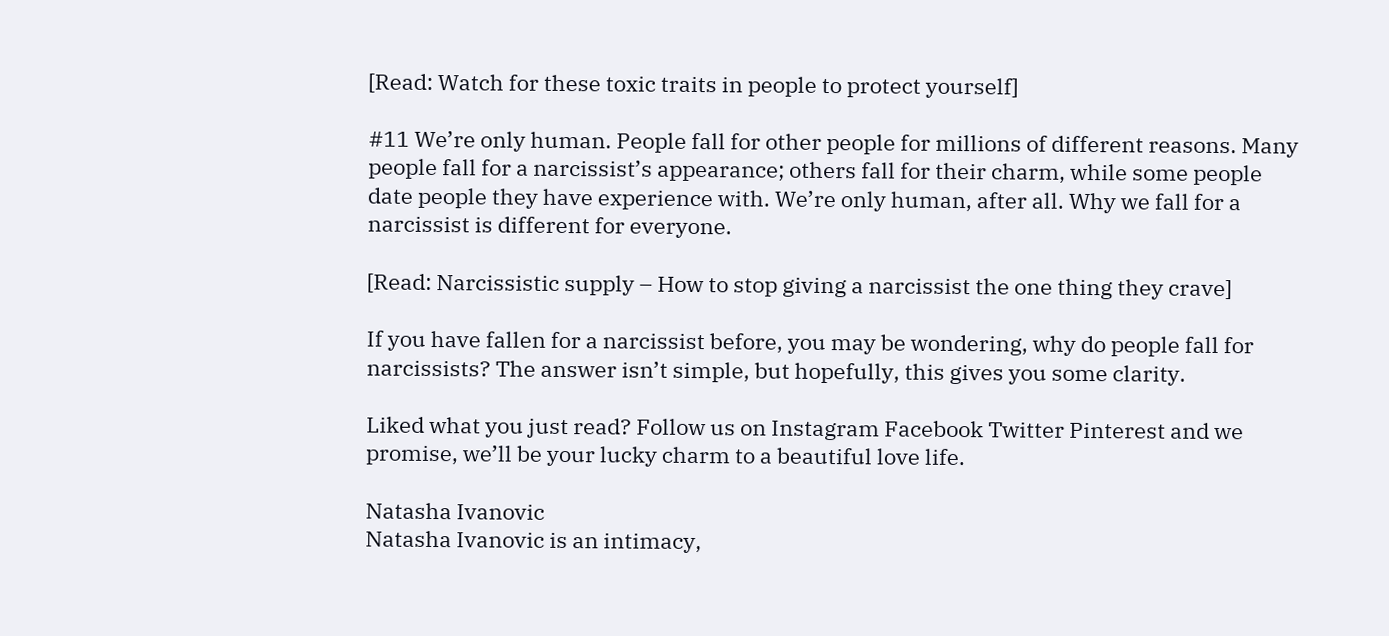[Read: Watch for these toxic traits in people to protect yourself]

#11 We’re only human. People fall for other people for millions of different reasons. Many people fall for a narcissist’s appearance; others fall for their charm, while some people date people they have experience with. We’re only human, after all. Why we fall for a narcissist is different for everyone.

[Read: Narcissistic supply – How to stop giving a narcissist the one thing they crave]

If you have fallen for a narcissist before, you may be wondering, why do people fall for narcissists? The answer isn’t simple, but hopefully, this gives you some clarity.

Liked what you just read? Follow us on Instagram Facebook Twitter Pinterest and we promise, we’ll be your lucky charm to a beautiful love life.

Natasha Ivanovic
Natasha Ivanovic is an intimacy,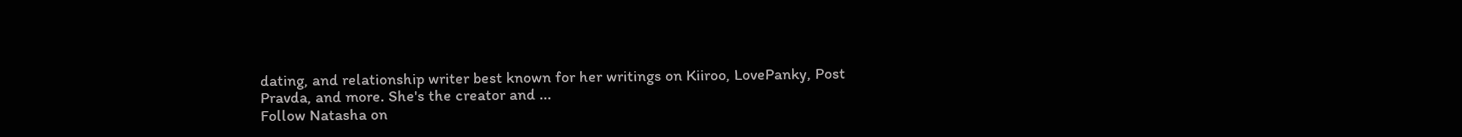dating, and relationship writer best known for her writings on Kiiroo, LovePanky, Post Pravda, and more. She's the creator and ...
Follow Natasha on